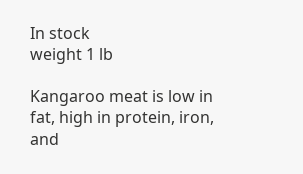In stock
weight 1 lb

Kangaroo meat is low in fat, high in protein, iron, and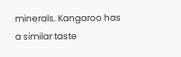minerals. Kangaroo has a similar taste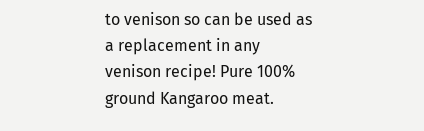to venison so can be used as a replacement in any venison recipe! Pure 100% ground Kangaroo meat.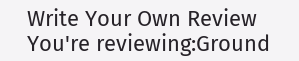Write Your Own Review
You're reviewing:Ground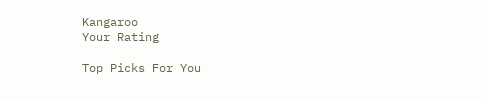Kangaroo
Your Rating

Top Picks For You